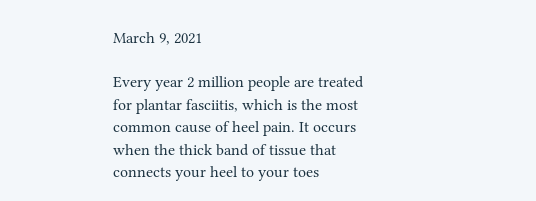March 9, 2021

Every year 2 million people are treated for plantar fasciitis, which is the most common cause of heel pain. It occurs when the thick band of tissue that connects your heel to your toes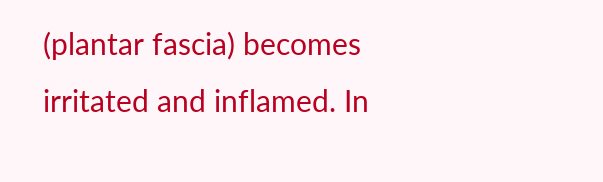(plantar fascia) becomes irritated and inflamed. In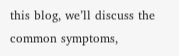this blog, we’ll discuss the common symptoms,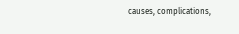causes, complications,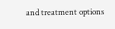and treatment options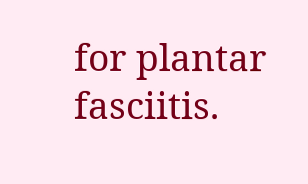for plantar fasciitis.